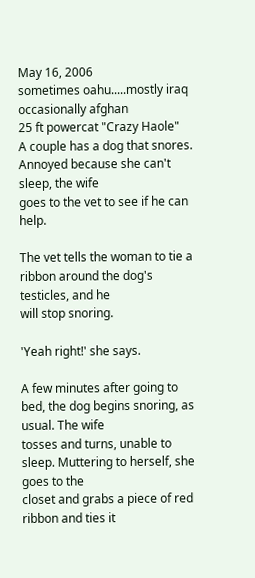May 16, 2006
sometimes oahu.....mostly iraq occasionally afghan
25 ft powercat "Crazy Haole"
A couple has a dog that snores. Annoyed because she can't sleep, the wife
goes to the vet to see if he can help.

The vet tells the woman to tie a ribbon around the dog's testicles, and he
will stop snoring.

'Yeah right!' she says.

A few minutes after going to bed, the dog begins snoring, as usual. The wife
tosses and turns, unable to sleep. Muttering to herself, she goes to the
closet and grabs a piece of red ribbon and ties it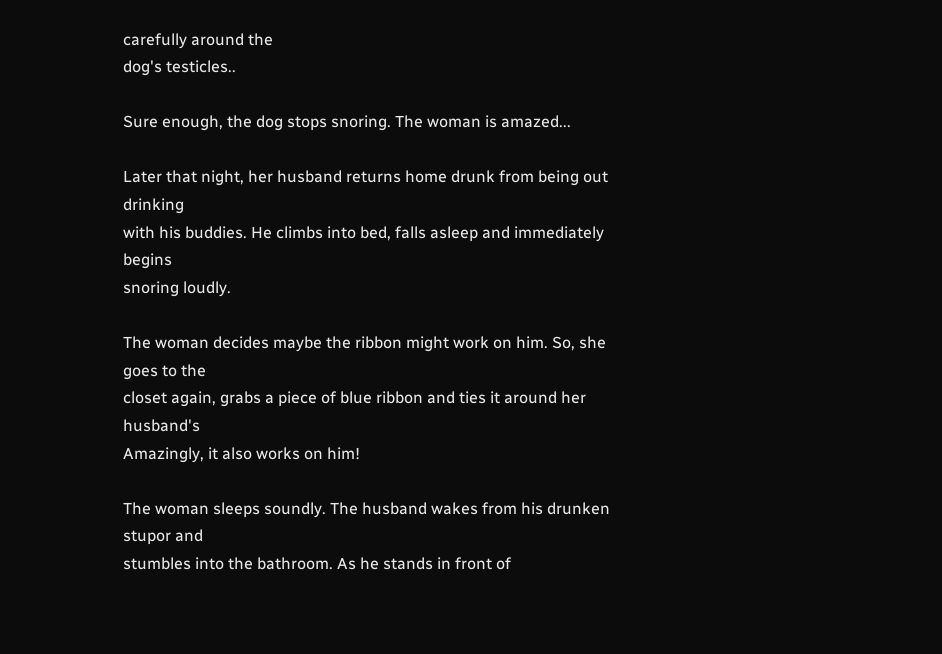carefully around the
dog's testicles..

Sure enough, the dog stops snoring. The woman is amazed...

Later that night, her husband returns home drunk from being out drinking
with his buddies. He climbs into bed, falls asleep and immediately begins
snoring loudly.

The woman decides maybe the ribbon might work on him. So, she goes to the
closet again, grabs a piece of blue ribbon and ties it around her husband's
Amazingly, it also works on him!

The woman sleeps soundly. The husband wakes from his drunken stupor and
stumbles into the bathroom. As he stands in front of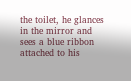the toilet, he glances
in the mirror and sees a blue ribbon attached to his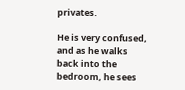privates.

He is very confused, and as he walks back into the bedroom, he sees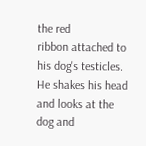the red
ribbon attached to his dog's testicles. He shakes his head and looks at the
dog and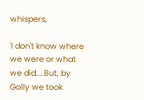whispers,

'I don't know where we were or what we did....But, by Golly we took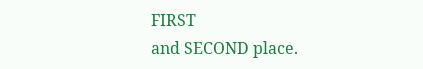FIRST
and SECOND place.